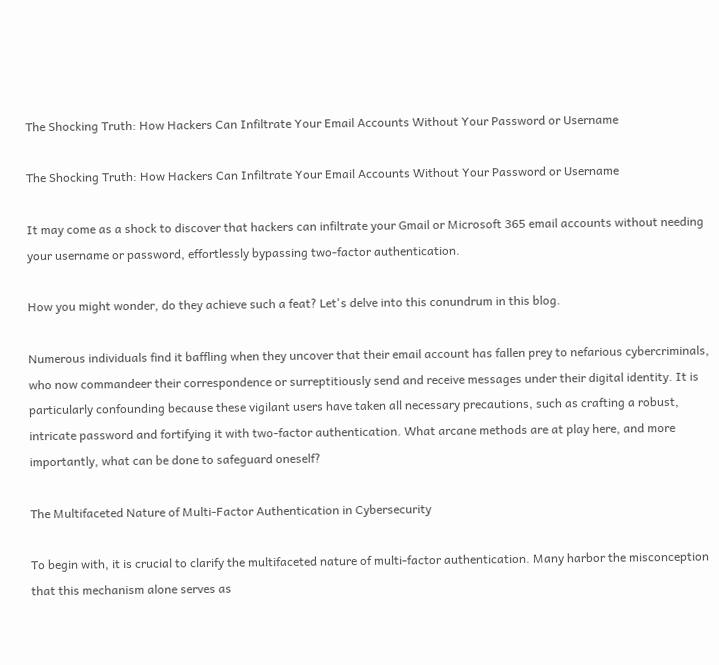The Shocking Truth: How Hackers Can Infiltrate Your Email Accounts Without Your Password or Username

The Shocking Truth: How Hackers Can Infiltrate Your Email Accounts Without Your Password or Username

It may come as a shock to discover that hackers can infiltrate your Gmail or Microsoft 365 email accounts without needing your username or password, effortlessly bypassing two-factor authentication.

How you might wonder, do they achieve such a feat? Let's delve into this conundrum in this blog.

Numerous individuals find it baffling when they uncover that their email account has fallen prey to nefarious cybercriminals, who now commandeer their correspondence or surreptitiously send and receive messages under their digital identity. It is particularly confounding because these vigilant users have taken all necessary precautions, such as crafting a robust, intricate password and fortifying it with two-factor authentication. What arcane methods are at play here, and more importantly, what can be done to safeguard oneself?

The Multifaceted Nature of Multi-Factor Authentication in Cybersecurity

To begin with, it is crucial to clarify the multifaceted nature of multi-factor authentication. Many harbor the misconception that this mechanism alone serves as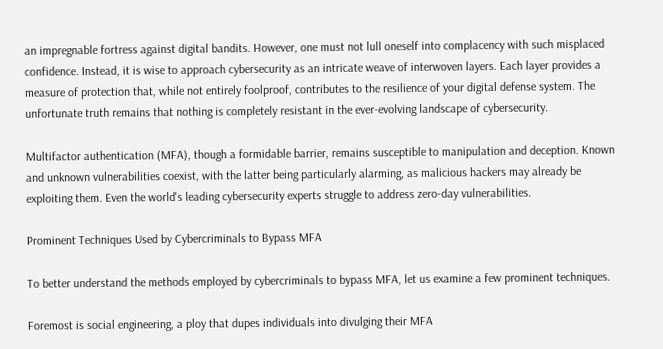an impregnable fortress against digital bandits. However, one must not lull oneself into complacency with such misplaced confidence. Instead, it is wise to approach cybersecurity as an intricate weave of interwoven layers. Each layer provides a measure of protection that, while not entirely foolproof, contributes to the resilience of your digital defense system. The unfortunate truth remains that nothing is completely resistant in the ever-evolving landscape of cybersecurity.

Multifactor authentication (MFA), though a formidable barrier, remains susceptible to manipulation and deception. Known and unknown vulnerabilities coexist, with the latter being particularly alarming, as malicious hackers may already be exploiting them. Even the world's leading cybersecurity experts struggle to address zero-day vulnerabilities.

Prominent Techniques Used by Cybercriminals to Bypass MFA

To better understand the methods employed by cybercriminals to bypass MFA, let us examine a few prominent techniques.

Foremost is social engineering, a ploy that dupes individuals into divulging their MFA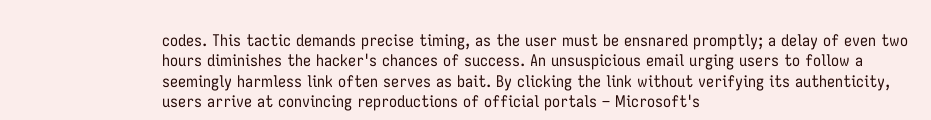codes. This tactic demands precise timing, as the user must be ensnared promptly; a delay of even two hours diminishes the hacker's chances of success. An unsuspicious email urging users to follow a seemingly harmless link often serves as bait. By clicking the link without verifying its authenticity, users arrive at convincing reproductions of official portals – Microsoft's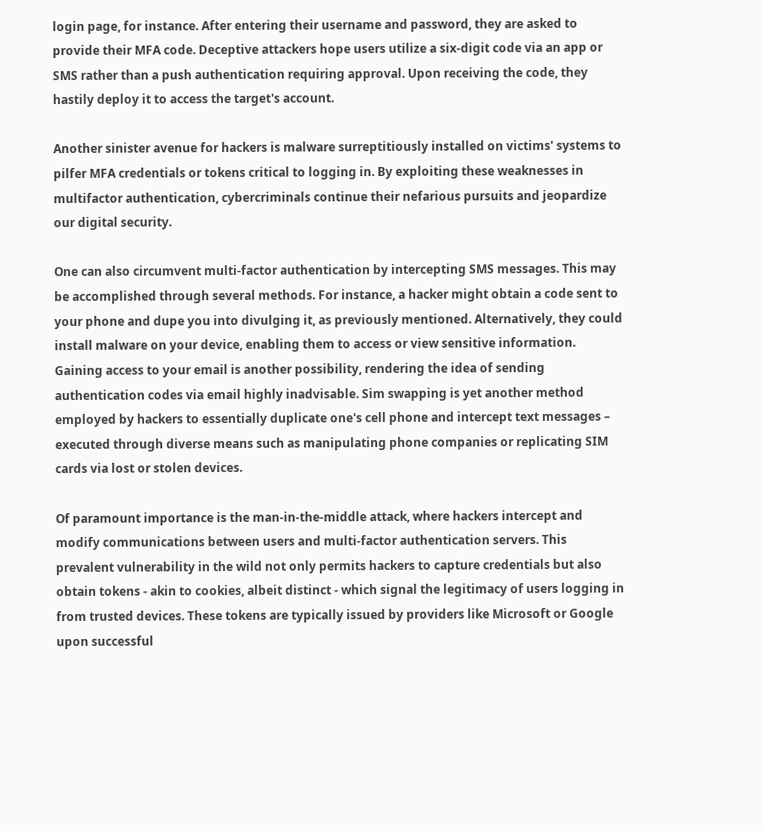login page, for instance. After entering their username and password, they are asked to provide their MFA code. Deceptive attackers hope users utilize a six-digit code via an app or SMS rather than a push authentication requiring approval. Upon receiving the code, they hastily deploy it to access the target's account.

Another sinister avenue for hackers is malware surreptitiously installed on victims' systems to pilfer MFA credentials or tokens critical to logging in. By exploiting these weaknesses in multifactor authentication, cybercriminals continue their nefarious pursuits and jeopardize our digital security.

One can also circumvent multi-factor authentication by intercepting SMS messages. This may be accomplished through several methods. For instance, a hacker might obtain a code sent to your phone and dupe you into divulging it, as previously mentioned. Alternatively, they could install malware on your device, enabling them to access or view sensitive information. Gaining access to your email is another possibility, rendering the idea of sending authentication codes via email highly inadvisable. Sim swapping is yet another method employed by hackers to essentially duplicate one's cell phone and intercept text messages – executed through diverse means such as manipulating phone companies or replicating SIM cards via lost or stolen devices.

Of paramount importance is the man-in-the-middle attack, where hackers intercept and modify communications between users and multi-factor authentication servers. This prevalent vulnerability in the wild not only permits hackers to capture credentials but also obtain tokens - akin to cookies, albeit distinct - which signal the legitimacy of users logging in from trusted devices. These tokens are typically issued by providers like Microsoft or Google upon successful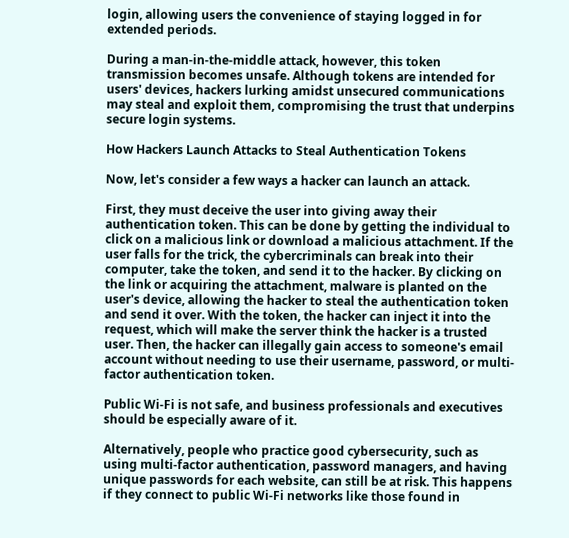login, allowing users the convenience of staying logged in for extended periods.

During a man-in-the-middle attack, however, this token transmission becomes unsafe. Although tokens are intended for users' devices, hackers lurking amidst unsecured communications may steal and exploit them, compromising the trust that underpins secure login systems.

How Hackers Launch Attacks to Steal Authentication Tokens

Now, let's consider a few ways a hacker can launch an attack.

First, they must deceive the user into giving away their authentication token. This can be done by getting the individual to click on a malicious link or download a malicious attachment. If the user falls for the trick, the cybercriminals can break into their computer, take the token, and send it to the hacker. By clicking on the link or acquiring the attachment, malware is planted on the user's device, allowing the hacker to steal the authentication token and send it over. With the token, the hacker can inject it into the request, which will make the server think the hacker is a trusted user. Then, the hacker can illegally gain access to someone's email account without needing to use their username, password, or multi-factor authentication token.

Public Wi-Fi is not safe, and business professionals and executives should be especially aware of it.

Alternatively, people who practice good cybersecurity, such as using multi-factor authentication, password managers, and having unique passwords for each website, can still be at risk. This happens if they connect to public Wi-Fi networks like those found in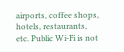airports, coffee shops, hotels, restaurants, etc. Public Wi-Fi is not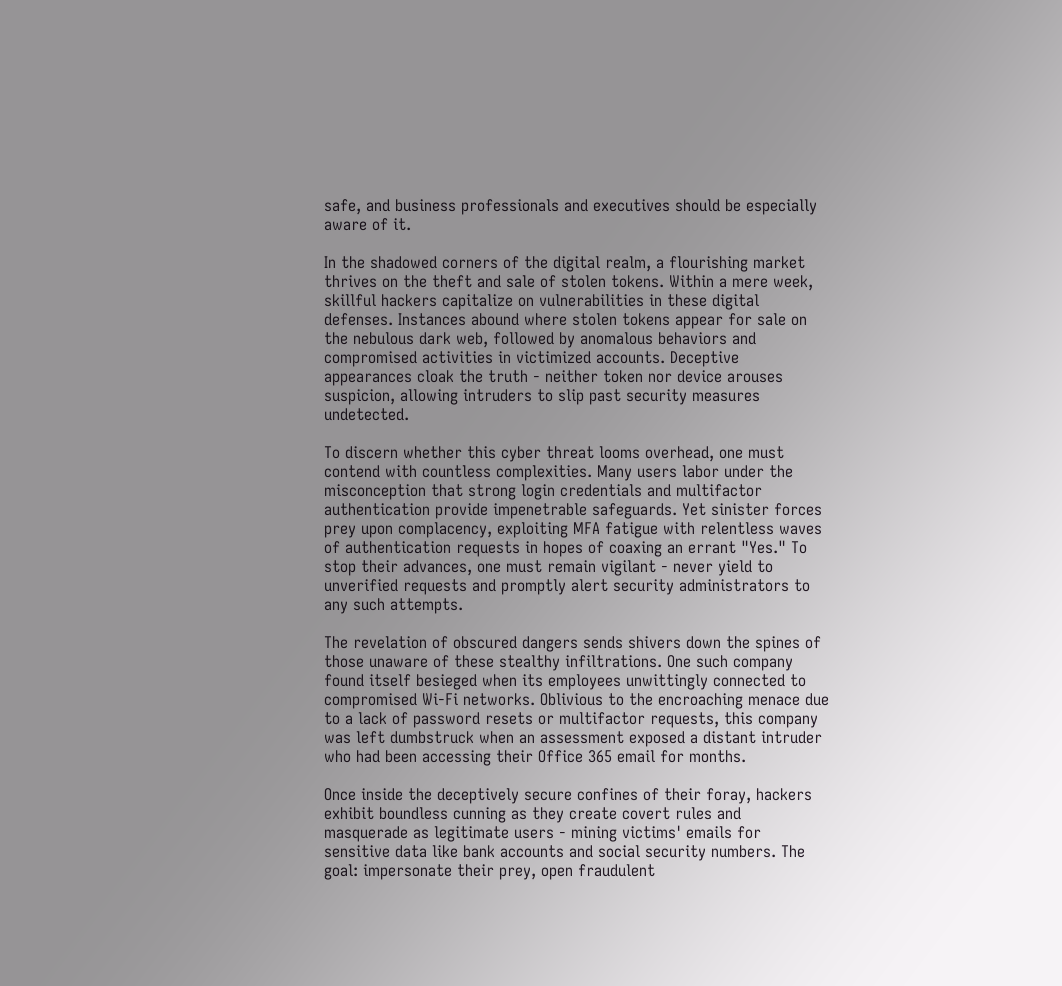safe, and business professionals and executives should be especially aware of it.

In the shadowed corners of the digital realm, a flourishing market thrives on the theft and sale of stolen tokens. Within a mere week, skillful hackers capitalize on vulnerabilities in these digital defenses. Instances abound where stolen tokens appear for sale on the nebulous dark web, followed by anomalous behaviors and compromised activities in victimized accounts. Deceptive appearances cloak the truth - neither token nor device arouses suspicion, allowing intruders to slip past security measures undetected.

To discern whether this cyber threat looms overhead, one must contend with countless complexities. Many users labor under the misconception that strong login credentials and multifactor authentication provide impenetrable safeguards. Yet sinister forces prey upon complacency, exploiting MFA fatigue with relentless waves of authentication requests in hopes of coaxing an errant "Yes." To stop their advances, one must remain vigilant - never yield to unverified requests and promptly alert security administrators to any such attempts.

The revelation of obscured dangers sends shivers down the spines of those unaware of these stealthy infiltrations. One such company found itself besieged when its employees unwittingly connected to compromised Wi-Fi networks. Oblivious to the encroaching menace due to a lack of password resets or multifactor requests, this company was left dumbstruck when an assessment exposed a distant intruder who had been accessing their Office 365 email for months.

Once inside the deceptively secure confines of their foray, hackers exhibit boundless cunning as they create covert rules and masquerade as legitimate users - mining victims' emails for sensitive data like bank accounts and social security numbers. The goal: impersonate their prey, open fraudulent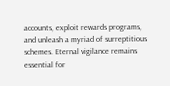accounts, exploit rewards programs, and unleash a myriad of surreptitious schemes. Eternal vigilance remains essential for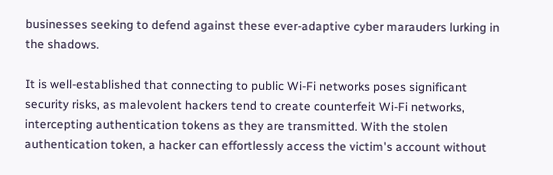businesses seeking to defend against these ever-adaptive cyber marauders lurking in the shadows.

It is well-established that connecting to public Wi-Fi networks poses significant security risks, as malevolent hackers tend to create counterfeit Wi-Fi networks, intercepting authentication tokens as they are transmitted. With the stolen authentication token, a hacker can effortlessly access the victim's account without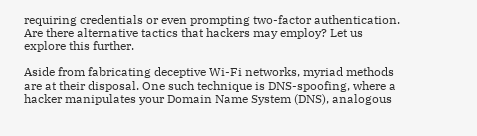requiring credentials or even prompting two-factor authentication. Are there alternative tactics that hackers may employ? Let us explore this further.

Aside from fabricating deceptive Wi-Fi networks, myriad methods are at their disposal. One such technique is DNS-spoofing, where a hacker manipulates your Domain Name System (DNS), analogous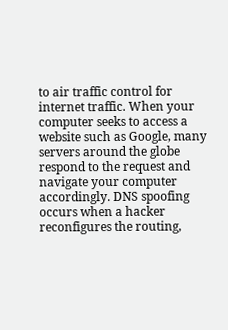to air traffic control for internet traffic. When your computer seeks to access a website such as Google, many servers around the globe respond to the request and navigate your computer accordingly. DNS spoofing occurs when a hacker reconfigures the routing,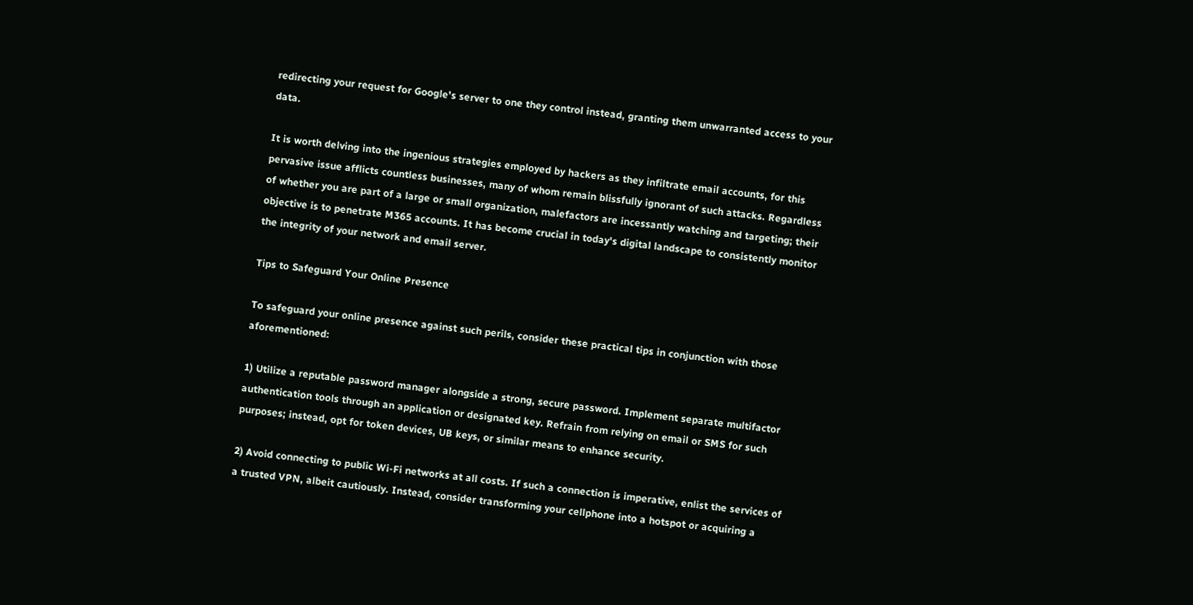redirecting your request for Google's server to one they control instead, granting them unwarranted access to your data.

It is worth delving into the ingenious strategies employed by hackers as they infiltrate email accounts, for this pervasive issue afflicts countless businesses, many of whom remain blissfully ignorant of such attacks. Regardless of whether you are part of a large or small organization, malefactors are incessantly watching and targeting; their objective is to penetrate M365 accounts. It has become crucial in today's digital landscape to consistently monitor the integrity of your network and email server.

Tips to Safeguard Your Online Presence

To safeguard your online presence against such perils, consider these practical tips in conjunction with those aforementioned:

1) Utilize a reputable password manager alongside a strong, secure password. Implement separate multifactor authentication tools through an application or designated key. Refrain from relying on email or SMS for such purposes; instead, opt for token devices, UB keys, or similar means to enhance security.

2) Avoid connecting to public Wi-Fi networks at all costs. If such a connection is imperative, enlist the services of a trusted VPN, albeit cautiously. Instead, consider transforming your cellphone into a hotspot or acquiring a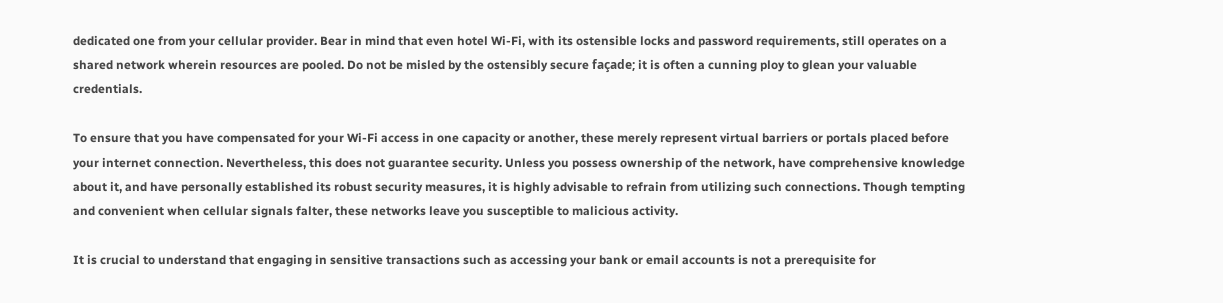dedicated one from your cellular provider. Bear in mind that even hotel Wi-Fi, with its ostensible locks and password requirements, still operates on a shared network wherein resources are pooled. Do not be misled by the ostensibly secure façade; it is often a cunning ploy to glean your valuable credentials.

To ensure that you have compensated for your Wi-Fi access in one capacity or another, these merely represent virtual barriers or portals placed before your internet connection. Nevertheless, this does not guarantee security. Unless you possess ownership of the network, have comprehensive knowledge about it, and have personally established its robust security measures, it is highly advisable to refrain from utilizing such connections. Though tempting and convenient when cellular signals falter, these networks leave you susceptible to malicious activity.

It is crucial to understand that engaging in sensitive transactions such as accessing your bank or email accounts is not a prerequisite for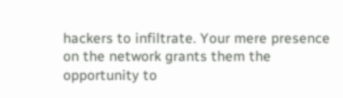hackers to infiltrate. Your mere presence on the network grants them the opportunity to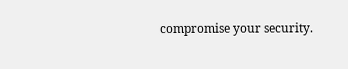compromise your security.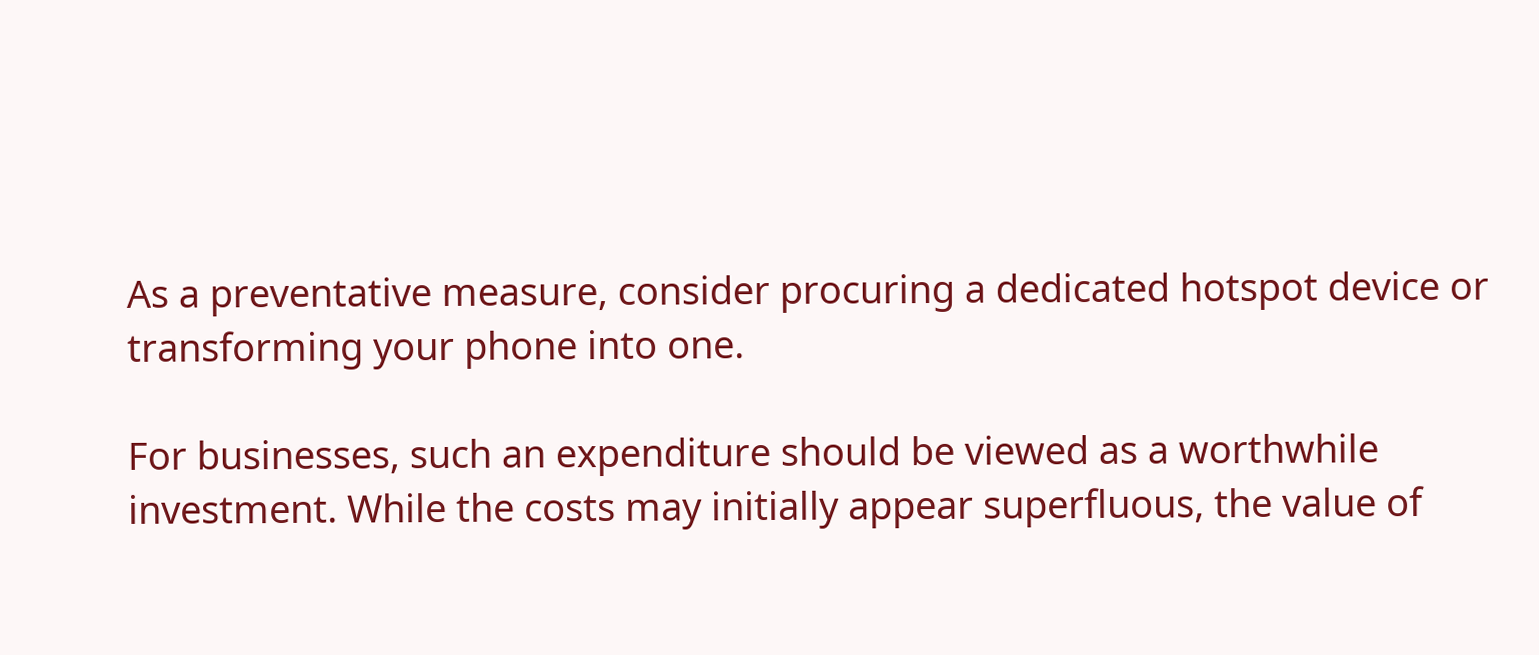As a preventative measure, consider procuring a dedicated hotspot device or transforming your phone into one.

For businesses, such an expenditure should be viewed as a worthwhile investment. While the costs may initially appear superfluous, the value of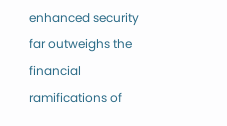enhanced security far outweighs the financial ramifications of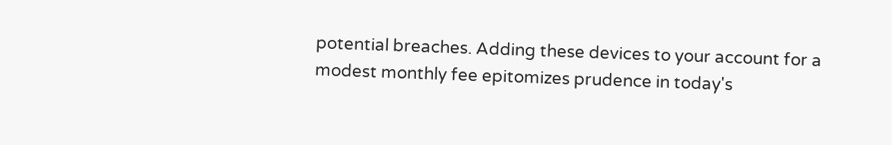potential breaches. Adding these devices to your account for a modest monthly fee epitomizes prudence in today's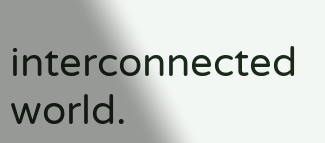interconnected world.